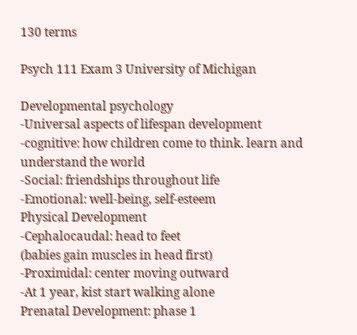130 terms

Psych 111 Exam 3 University of Michigan

Developmental psychology
-Universal aspects of lifespan development
-cognitive: how children come to think. learn and understand the world
-Social: friendships throughout life
-Emotional: well-being, self-esteem
Physical Development
-Cephalocaudal: head to feet
(babies gain muscles in head first)
-Proximidal: center moving outward
-At 1 year, kist start walking alone
Prenatal Development: phase 1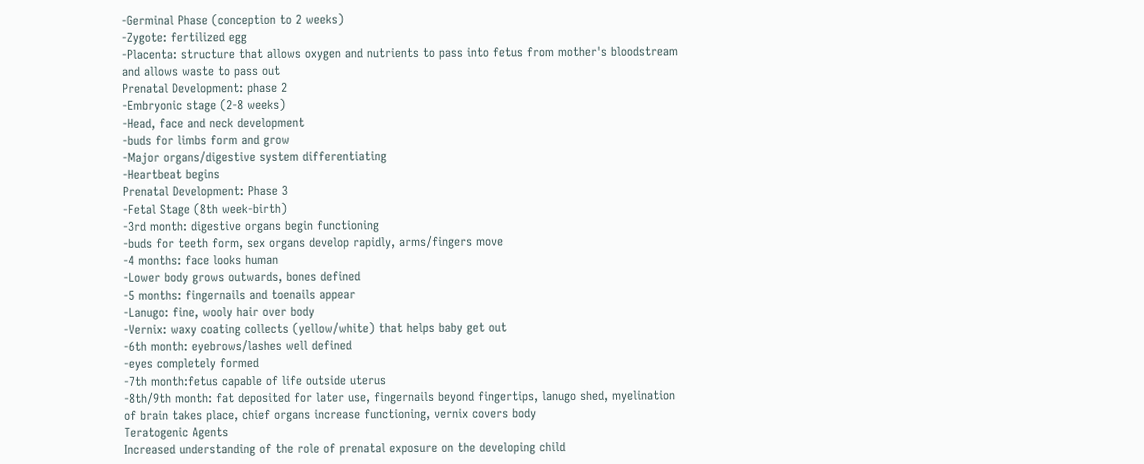-Germinal Phase (conception to 2 weeks)
-Zygote: fertilized egg
-Placenta: structure that allows oxygen and nutrients to pass into fetus from mother's bloodstream and allows waste to pass out
Prenatal Development: phase 2
-Embryonic stage (2-8 weeks)
-Head, face and neck development
-buds for limbs form and grow
-Major organs/digestive system differentiating
-Heartbeat begins
Prenatal Development: Phase 3
-Fetal Stage (8th week-birth)
-3rd month: digestive organs begin functioning
-buds for teeth form, sex organs develop rapidly, arms/fingers move
-4 months: face looks human
-Lower body grows outwards, bones defined
-5 months: fingernails and toenails appear
-Lanugo: fine, wooly hair over body
-Vernix: waxy coating collects (yellow/white) that helps baby get out
-6th month: eyebrows/lashes well defined
-eyes completely formed
-7th month:fetus capable of life outside uterus
-8th/9th month: fat deposited for later use, fingernails beyond fingertips, lanugo shed, myelination of brain takes place, chief organs increase functioning, vernix covers body
Teratogenic Agents
Increased understanding of the role of prenatal exposure on the developing child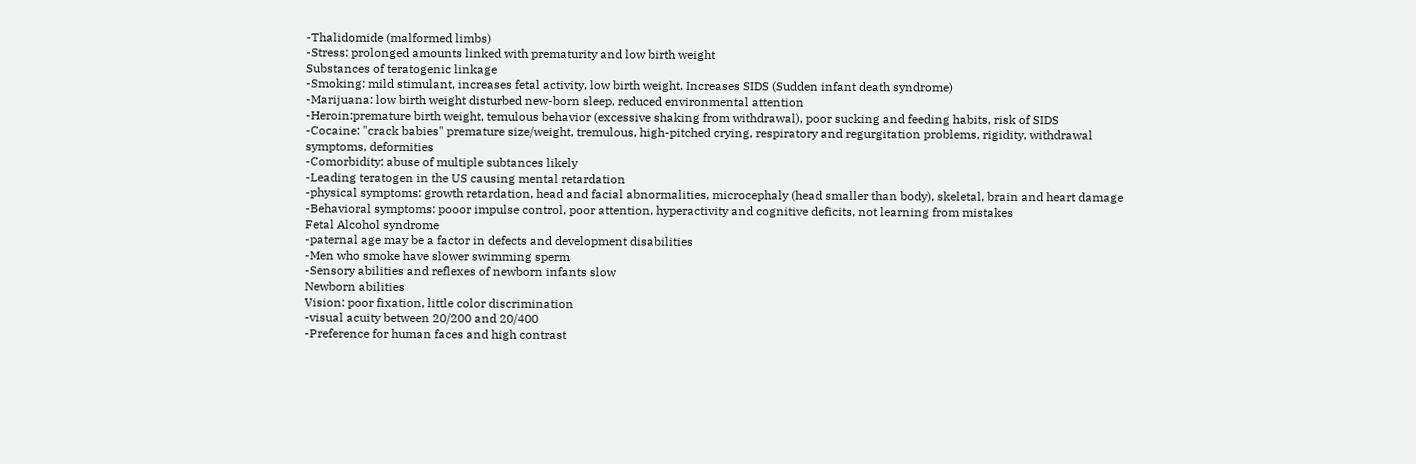-Thalidomide (malformed limbs)
-Stress: prolonged amounts linked with prematurity and low birth weight
Substances of teratogenic linkage
-Smoking: mild stimulant, increases fetal activity, low birth weight, Increases SIDS (Sudden infant death syndrome)
-Marijuana: low birth weight disturbed new-born sleep, reduced environmental attention
-Heroin:premature birth weight, temulous behavior (excessive shaking from withdrawal), poor sucking and feeding habits, risk of SIDS
-Cocaine: "crack babies" premature size/weight, tremulous, high-pitched crying, respiratory and regurgitation problems, rigidity, withdrawal symptoms, deformities
-Comorbidity: abuse of multiple subtances likely
-Leading teratogen in the US causing mental retardation
-physical symptoms: growth retardation, head and facial abnormalities, microcephaly (head smaller than body), skeletal, brain and heart damage
-Behavioral symptoms: pooor impulse control, poor attention, hyperactivity and cognitive deficits, not learning from mistakes
Fetal Alcohol syndrome
-paternal age may be a factor in defects and development disabilities
-Men who smoke have slower swimming sperm
-Sensory abilities and reflexes of newborn infants slow
Newborn abilities
Vision: poor fixation, little color discrimination
-visual acuity between 20/200 and 20/400
-Preference for human faces and high contrast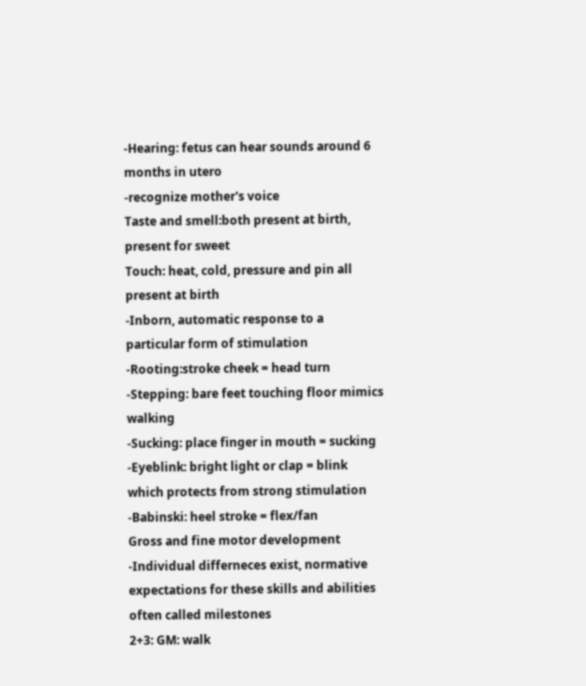-Hearing: fetus can hear sounds around 6 months in utero
-recognize mother's voice
Taste and smell:both present at birth, present for sweet
Touch: heat, cold, pressure and pin all present at birth
-Inborn, automatic response to a particular form of stimulation
-Rooting:stroke cheek = head turn
-Stepping: bare feet touching floor mimics walking
-Sucking: place finger in mouth = sucking
-Eyeblink: bright light or clap = blink which protects from strong stimulation
-Babinski: heel stroke = flex/fan
Gross and fine motor development
-Individual differneces exist, normative expectations for these skills and abilities often called milestones
2+3: GM: walk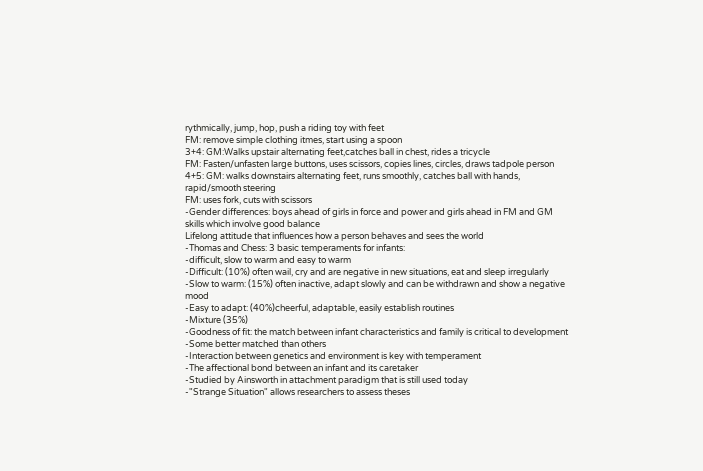rythmically, jump, hop, push a riding toy with feet
FM: remove simple clothing itmes, start using a spoon
3+4: GM:Walks upstair alternating feet,catches ball in chest, rides a tricycle
FM: Fasten/unfasten large buttons, uses scissors, copies lines, circles, draws tadpole person
4+5: GM: walks downstairs alternating feet, runs smoothly, catches ball with hands, rapid/smooth steering
FM: uses fork, cuts with scissors
-Gender differences: boys ahead of girls in force and power and girls ahead in FM and GM skills which involve good balance
Lifelong attitude that influences how a person behaves and sees the world
-Thomas and Chess: 3 basic temperaments for infants:
-difficult, slow to warm and easy to warm
-Difficult: (10%) often wail, cry and are negative in new situations, eat and sleep irregularly
-Slow to warm: (15%) often inactive, adapt slowly and can be withdrawn and show a negative mood
-Easy to adapt: (40%)cheerful, adaptable, easily establish routines
-Mixture (35%)
-Goodness of fit: the match between infant characteristics and family is critical to development
-Some better matched than others
-Interaction between genetics and environment is key with temperament
-The affectional bond between an infant and its caretaker
-Studied by Ainsworth in attachment paradigm that is still used today
-"Strange Situation" allows researchers to assess theses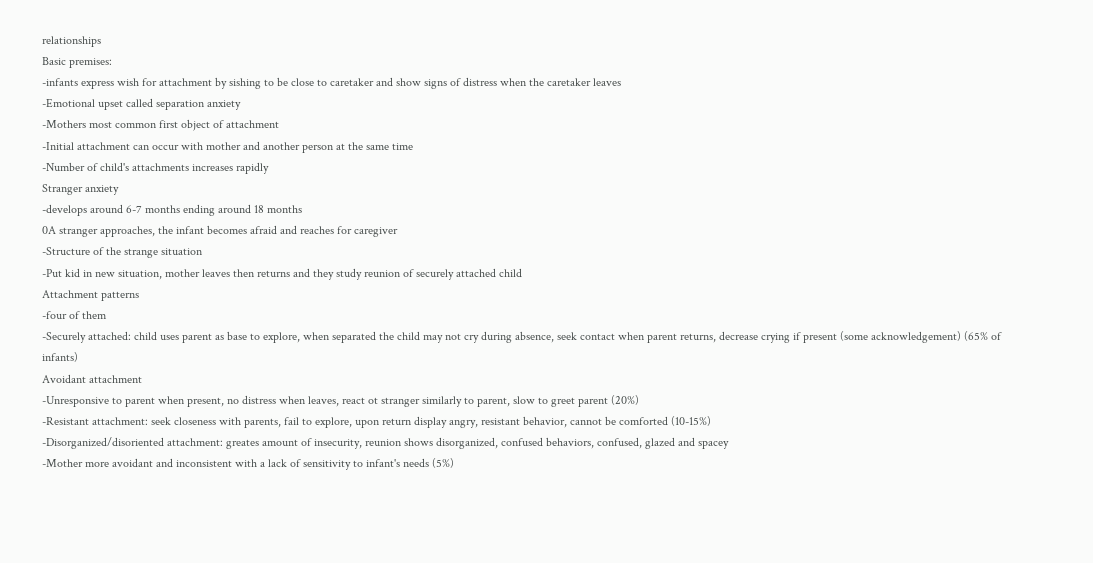relationships
Basic premises:
-infants express wish for attachment by sishing to be close to caretaker and show signs of distress when the caretaker leaves
-Emotional upset called separation anxiety
-Mothers most common first object of attachment
-Initial attachment can occur with mother and another person at the same time
-Number of child's attachments increases rapidly
Stranger anxiety
-develops around 6-7 months ending around 18 months
0A stranger approaches, the infant becomes afraid and reaches for caregiver
-Structure of the strange situation
-Put kid in new situation, mother leaves then returns and they study reunion of securely attached child
Attachment patterns
-four of them
-Securely attached: child uses parent as base to explore, when separated the child may not cry during absence, seek contact when parent returns, decrease crying if present (some acknowledgement) (65% of infants)
Avoidant attachment
-Unresponsive to parent when present, no distress when leaves, react ot stranger similarly to parent, slow to greet parent (20%)
-Resistant attachment: seek closeness with parents, fail to explore, upon return display angry, resistant behavior, cannot be comforted (10-15%)
-Disorganized/disoriented attachment: greates amount of insecurity, reunion shows disorganized, confused behaviors, confused, glazed and spacey
-Mother more avoidant and inconsistent with a lack of sensitivity to infant's needs (5%)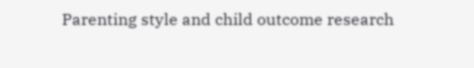Parenting style and child outcome research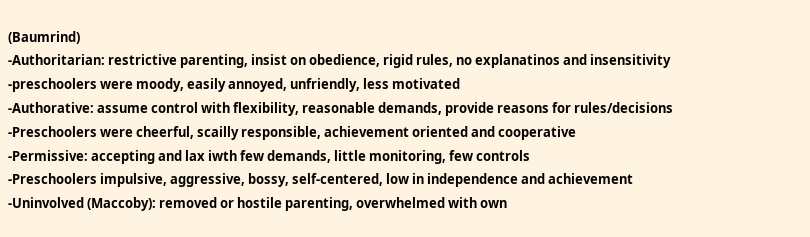(Baumrind)
-Authoritarian: restrictive parenting, insist on obedience, rigid rules, no explanatinos and insensitivity
-preschoolers were moody, easily annoyed, unfriendly, less motivated
-Authorative: assume control with flexibility, reasonable demands, provide reasons for rules/decisions
-Preschoolers were cheerful, scailly responsible, achievement oriented and cooperative
-Permissive: accepting and lax iwth few demands, little monitoring, few controls
-Preschoolers impulsive, aggressive, bossy, self-centered, low in independence and achievement
-Uninvolved (Maccoby): removed or hostile parenting, overwhelmed with own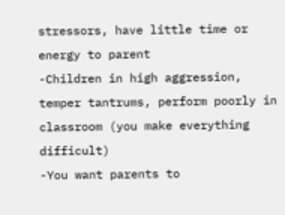stressors, have little time or energy to parent
-Children in high aggression, temper tantrums, perform poorly in classroom (you make everything difficult)
-You want parents to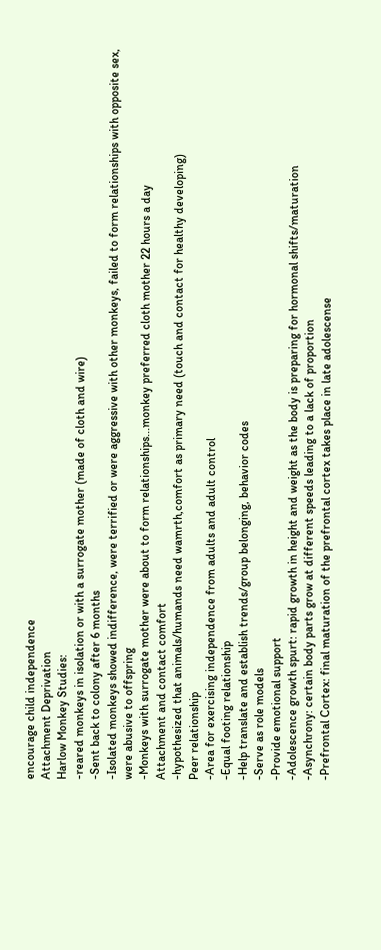encourage child independence
Attachment Deprivation
Harlow Monkey Studies:
-reared monkeys in isolation or with a surrogate mother (made of cloth and wire)
-Sent back to colony after 6 months
-Isolated monkeys showed indifference, were terrified or were aggressive with other monkeys, failed to form relationships with opposite sex, were abusive to offspring
-Monkeys with surrogate mother were about to form relationships...monkey preferred cloth mother 22 hours a day
Attachment and contact comfort
-hypothesized that animals/humands need wamrth,comfort as primary need (touch and contact for healthy developing)
Peer relationship
-Area for exercising independence from adults and adult control
-Equal footing relationship
-Help translate and establish trends/group belonging, behavior codes
-Serve as role models
-Provide emotional support
-Adolescence growth spurt: rapid growth in height and weight as the body is preparing for hormonal shifts/maturation
-Asynchrony: certain body parts grow at different speeds leading to a lack of proportion
-Prefrontal Cortex: final maturation of the prefrontal cortex takes place in late adolescense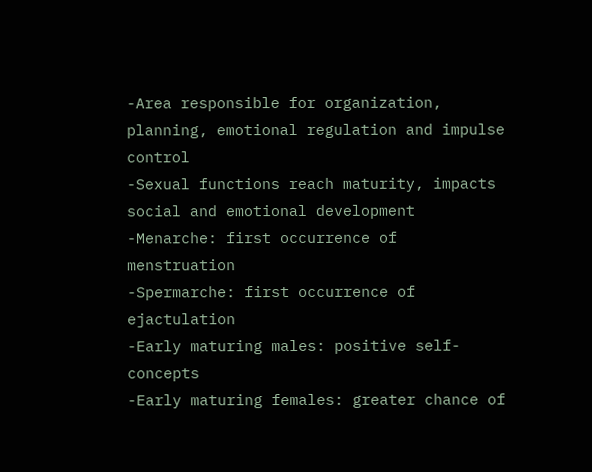-Area responsible for organization, planning, emotional regulation and impulse control
-Sexual functions reach maturity, impacts social and emotional development
-Menarche: first occurrence of menstruation
-Spermarche: first occurrence of ejactulation
-Early maturing males: positive self-concepts
-Early maturing females: greater chance of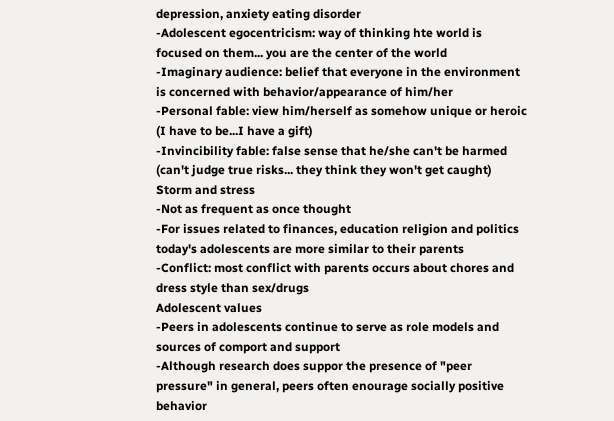depression, anxiety eating disorder
-Adolescent egocentricism: way of thinking hte world is focused on them... you are the center of the world
-Imaginary audience: belief that everyone in the environment is concerned with behavior/appearance of him/her
-Personal fable: view him/herself as somehow unique or heroic (I have to be...I have a gift)
-Invincibility fable: false sense that he/she can't be harmed (can't judge true risks... they think they won't get caught)
Storm and stress
-Not as frequent as once thought
-For issues related to finances, education religion and politics today's adolescents are more similar to their parents
-Conflict: most conflict with parents occurs about chores and dress style than sex/drugs
Adolescent values
-Peers in adolescents continue to serve as role models and sources of comport and support
-Although research does suppor the presence of "peer pressure" in general, peers often enourage socially positive behavior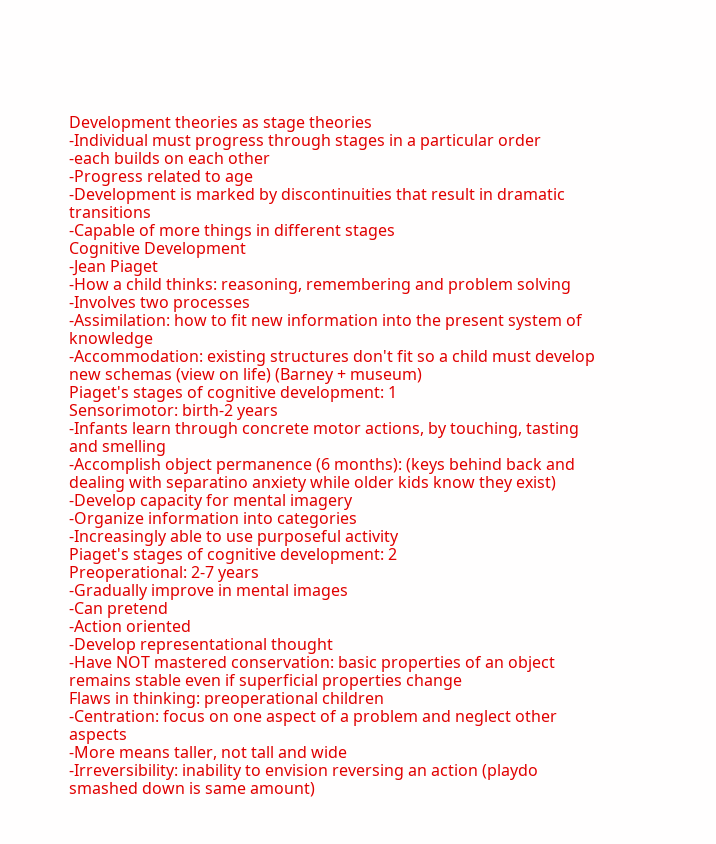Development theories as stage theories
-Individual must progress through stages in a particular order
-each builds on each other
-Progress related to age
-Development is marked by discontinuities that result in dramatic transitions
-Capable of more things in different stages
Cognitive Development
-Jean Piaget
-How a child thinks: reasoning, remembering and problem solving
-Involves two processes
-Assimilation: how to fit new information into the present system of knowledge
-Accommodation: existing structures don't fit so a child must develop new schemas (view on life) (Barney + museum)
Piaget's stages of cognitive development: 1
Sensorimotor: birth-2 years
-Infants learn through concrete motor actions, by touching, tasting and smelling
-Accomplish object permanence (6 months): (keys behind back and dealing with separatino anxiety while older kids know they exist)
-Develop capacity for mental imagery
-Organize information into categories
-Increasingly able to use purposeful activity
Piaget's stages of cognitive development: 2
Preoperational: 2-7 years
-Gradually improve in mental images
-Can pretend
-Action oriented
-Develop representational thought
-Have NOT mastered conservation: basic properties of an object remains stable even if superficial properties change
Flaws in thinking: preoperational children
-Centration: focus on one aspect of a problem and neglect other aspects
-More means taller, not tall and wide
-Irreversibility: inability to envision reversing an action (playdo smashed down is same amount)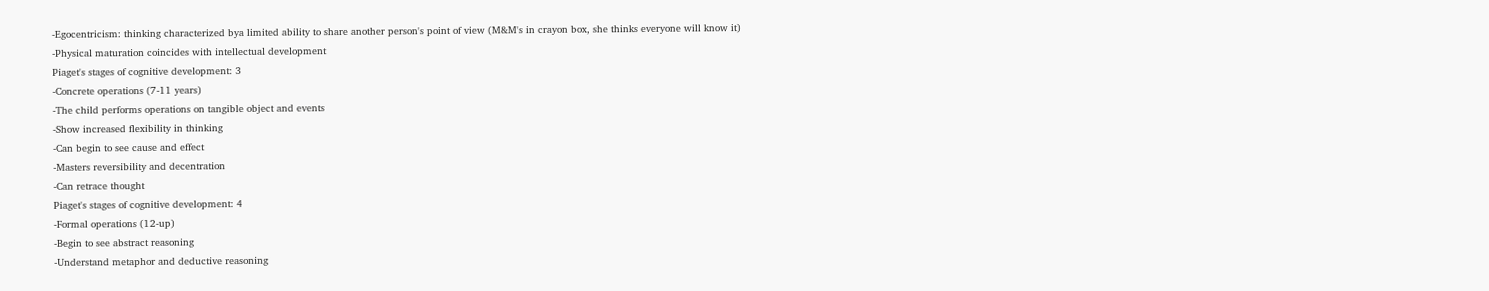-Egocentricism: thinking characterized bya limited ability to share another person's point of view (M&M's in crayon box, she thinks everyone will know it)
-Physical maturation coincides with intellectual development
Piaget's stages of cognitive development: 3
-Concrete operations (7-11 years)
-The child performs operations on tangible object and events
-Show increased flexibility in thinking
-Can begin to see cause and effect
-Masters reversibility and decentration
-Can retrace thought
Piaget's stages of cognitive development: 4
-Formal operations (12-up)
-Begin to see abstract reasoning
-Understand metaphor and deductive reasoning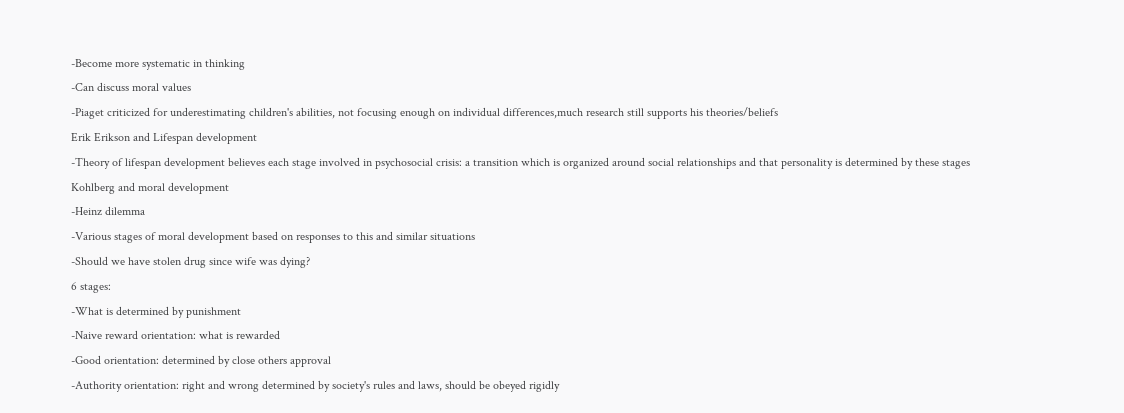-Become more systematic in thinking
-Can discuss moral values
-Piaget criticized for underestimating children's abilities, not focusing enough on individual differences,much research still supports his theories/beliefs
Erik Erikson and Lifespan development
-Theory of lifespan development believes each stage involved in psychosocial crisis: a transition which is organized around social relationships and that personality is determined by these stages
Kohlberg and moral development
-Heinz dilemma
-Various stages of moral development based on responses to this and similar situations
-Should we have stolen drug since wife was dying?
6 stages:
-What is determined by punishment
-Naive reward orientation: what is rewarded
-Good orientation: determined by close others approval
-Authority orientation: right and wrong determined by society's rules and laws, should be obeyed rigidly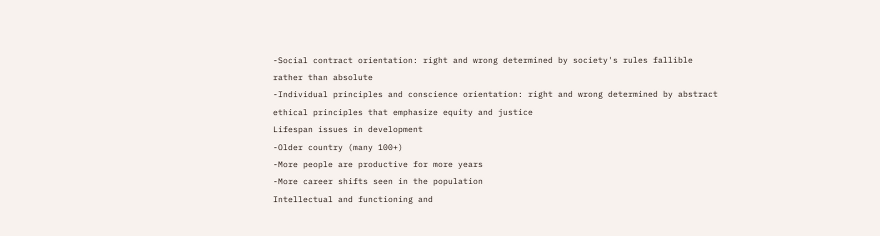-Social contract orientation: right and wrong determined by society's rules fallible rather than absolute
-Individual principles and conscience orientation: right and wrong determined by abstract ethical principles that emphasize equity and justice
Lifespan issues in development
-Older country (many 100+)
-More people are productive for more years
-More career shifts seen in the population
Intellectual and functioning and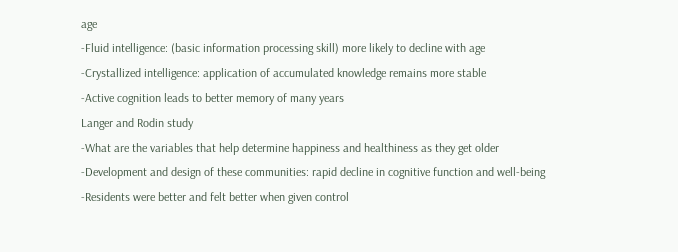age
-Fluid intelligence: (basic information processing skill) more likely to decline with age
-Crystallized intelligence: application of accumulated knowledge remains more stable
-Active cognition leads to better memory of many years
Langer and Rodin study
-What are the variables that help determine happiness and healthiness as they get older
-Development and design of these communities: rapid decline in cognitive function and well-being
-Residents were better and felt better when given control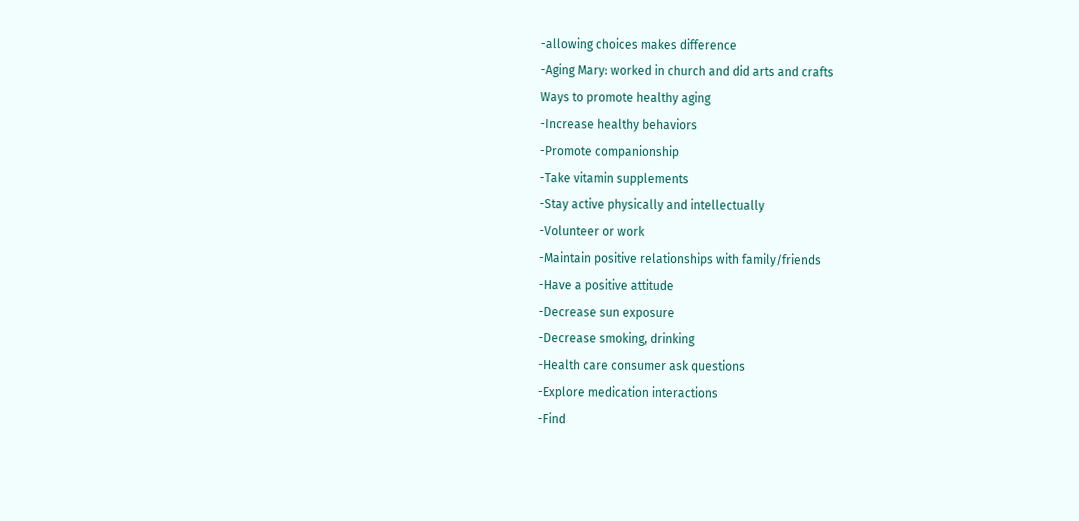-allowing choices makes difference
-Aging Mary: worked in church and did arts and crafts
Ways to promote healthy aging
-Increase healthy behaviors
-Promote companionship
-Take vitamin supplements
-Stay active physically and intellectually
-Volunteer or work
-Maintain positive relationships with family/friends
-Have a positive attitude
-Decrease sun exposure
-Decrease smoking, drinking
-Health care consumer ask questions
-Explore medication interactions
-Find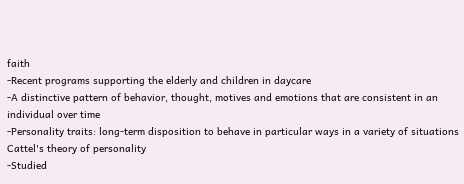faith
-Recent programs supporting the elderly and children in daycare
-A distinctive pattern of behavior, thought, motives and emotions that are consistent in an individual over time
-Personality traits: long-term disposition to behave in particular ways in a variety of situations
Cattel's theory of personality
-Studied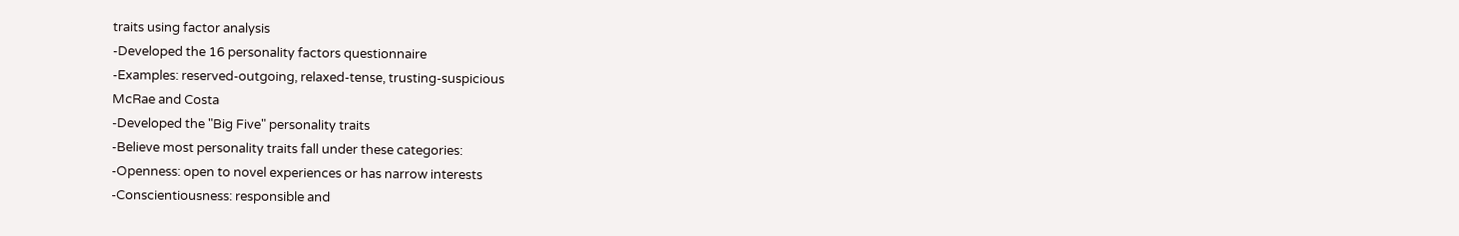traits using factor analysis
-Developed the 16 personality factors questionnaire
-Examples: reserved-outgoing, relaxed-tense, trusting-suspicious
McRae and Costa
-Developed the "Big Five" personality traits
-Believe most personality traits fall under these categories:
-Openness: open to novel experiences or has narrow interests
-Conscientiousness: responsible and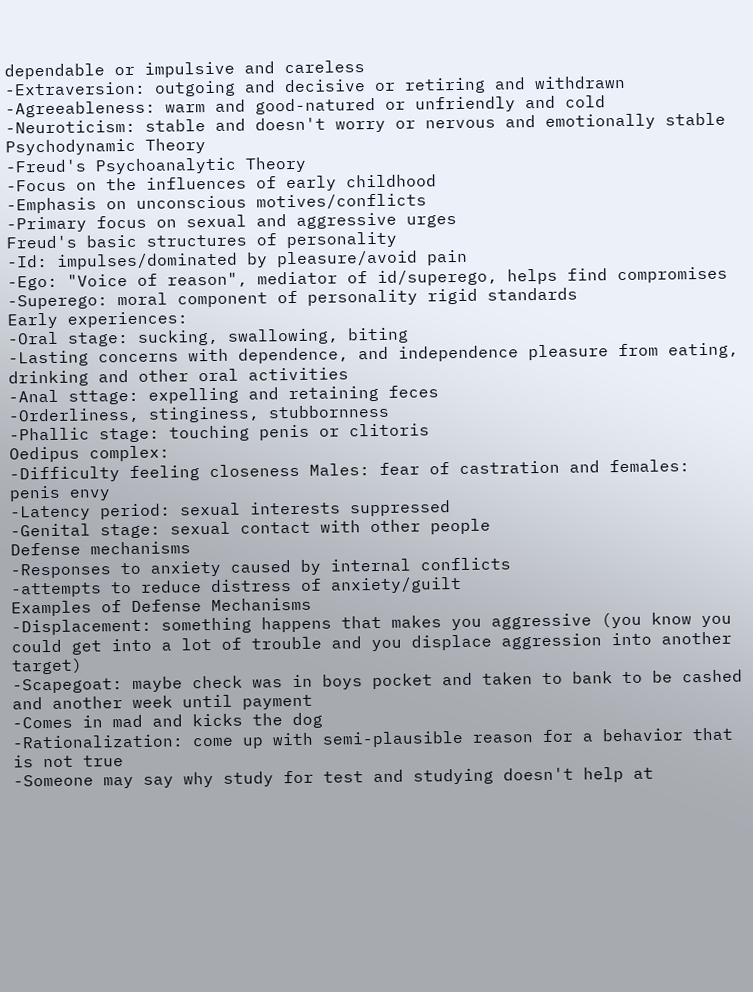dependable or impulsive and careless
-Extraversion: outgoing and decisive or retiring and withdrawn
-Agreeableness: warm and good-natured or unfriendly and cold
-Neuroticism: stable and doesn't worry or nervous and emotionally stable
Psychodynamic Theory
-Freud's Psychoanalytic Theory
-Focus on the influences of early childhood
-Emphasis on unconscious motives/conflicts
-Primary focus on sexual and aggressive urges
Freud's basic structures of personality
-Id: impulses/dominated by pleasure/avoid pain
-Ego: "Voice of reason", mediator of id/superego, helps find compromises
-Superego: moral component of personality rigid standards
Early experiences:
-Oral stage: sucking, swallowing, biting
-Lasting concerns with dependence, and independence pleasure from eating, drinking and other oral activities
-Anal sttage: expelling and retaining feces
-Orderliness, stinginess, stubbornness
-Phallic stage: touching penis or clitoris
Oedipus complex:
-Difficulty feeling closeness Males: fear of castration and females: penis envy
-Latency period: sexual interests suppressed
-Genital stage: sexual contact with other people
Defense mechanisms
-Responses to anxiety caused by internal conflicts
-attempts to reduce distress of anxiety/guilt
Examples of Defense Mechanisms
-Displacement: something happens that makes you aggressive (you know you could get into a lot of trouble and you displace aggression into another target)
-Scapegoat: maybe check was in boys pocket and taken to bank to be cashed and another week until payment
-Comes in mad and kicks the dog
-Rationalization: come up with semi-plausible reason for a behavior that is not true
-Someone may say why study for test and studying doesn't help at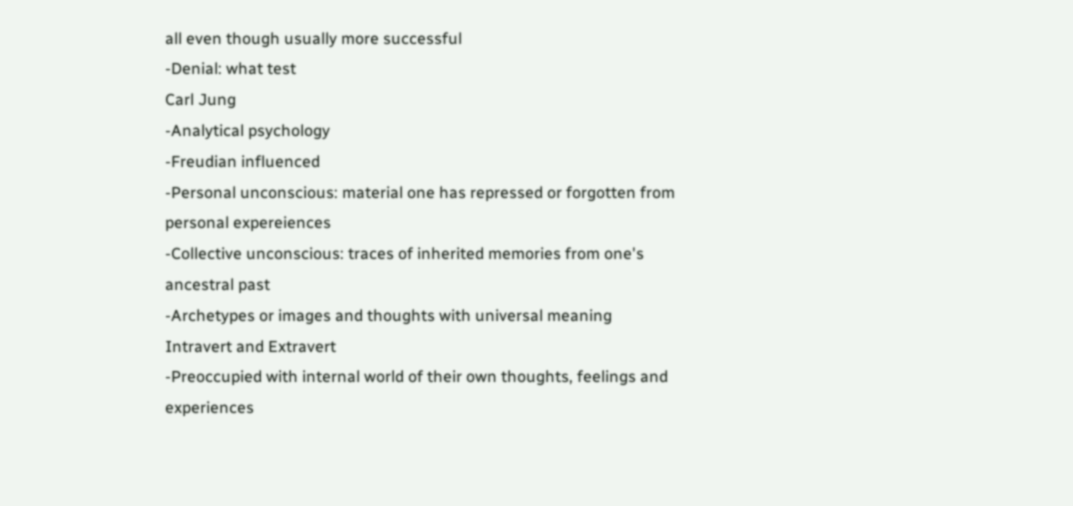all even though usually more successful
-Denial: what test
Carl Jung
-Analytical psychology
-Freudian influenced
-Personal unconscious: material one has repressed or forgotten from personal expereiences
-Collective unconscious: traces of inherited memories from one's ancestral past
-Archetypes or images and thoughts with universal meaning
Intravert and Extravert
-Preoccupied with internal world of their own thoughts, feelings and experiences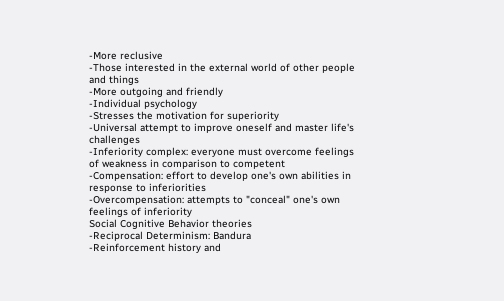-More reclusive
-Those interested in the external world of other people and things
-More outgoing and friendly
-Individual psychology
-Stresses the motivation for superiority
-Universal attempt to improve oneself and master life's challenges
-Inferiority complex: everyone must overcome feelings of weakness in comparison to competent
-Compensation: effort to develop one's own abilities in response to inferiorities
-Overcompensation: attempts to "conceal" one's own feelings of inferiority
Social Cognitive Behavior theories
-Reciprocal Determinism: Bandura
-Reinforcement history and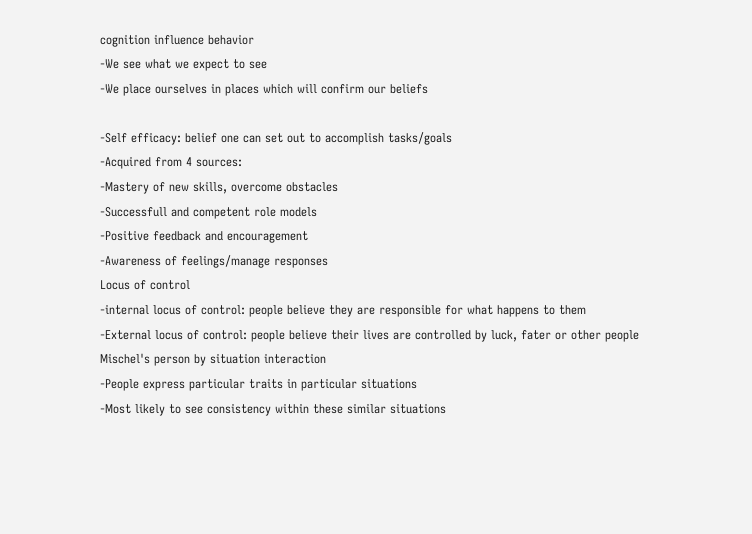cognition influence behavior
-We see what we expect to see
-We place ourselves in places which will confirm our beliefs

-Self efficacy: belief one can set out to accomplish tasks/goals
-Acquired from 4 sources:
-Mastery of new skills, overcome obstacles
-Successfull and competent role models
-Positive feedback and encouragement
-Awareness of feelings/manage responses
Locus of control
-internal locus of control: people believe they are responsible for what happens to them
-External locus of control: people believe their lives are controlled by luck, fater or other people
Mischel's person by situation interaction
-People express particular traits in particular situations
-Most likely to see consistency within these similar situations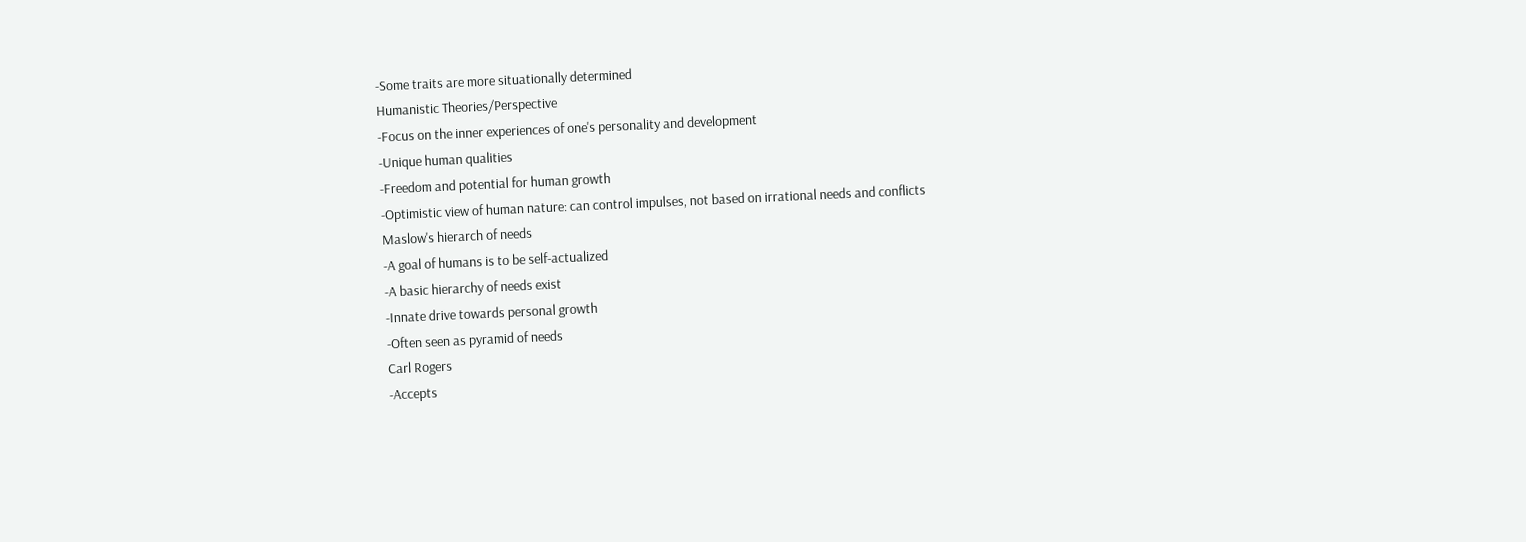-Some traits are more situationally determined
Humanistic Theories/Perspective
-Focus on the inner experiences of one's personality and development
-Unique human qualities
-Freedom and potential for human growth
-Optimistic view of human nature: can control impulses, not based on irrational needs and conflicts
Maslow's hierarch of needs
-A goal of humans is to be self-actualized
-A basic hierarchy of needs exist
-Innate drive towards personal growth
-Often seen as pyramid of needs
Carl Rogers
-Accepts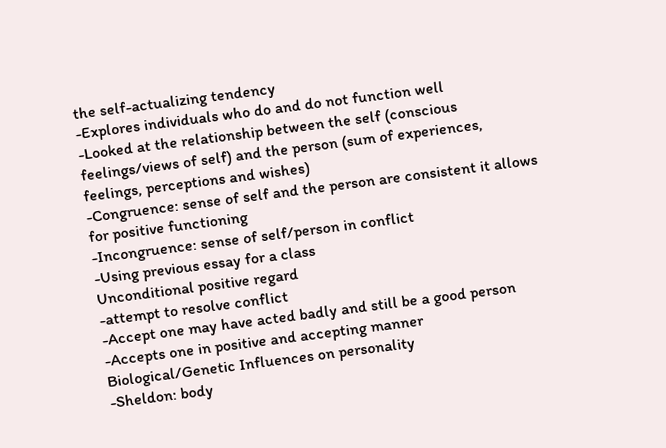the self-actualizing tendency
-Explores individuals who do and do not function well
-Looked at the relationship between the self (conscious feelings/views of self) and the person (sum of experiences, feelings, perceptions and wishes)
-Congruence: sense of self and the person are consistent it allows for positive functioning
-Incongruence: sense of self/person in conflict
-Using previous essay for a class
Unconditional positive regard
-attempt to resolve conflict
-Accept one may have acted badly and still be a good person
-Accepts one in positive and accepting manner
Biological/Genetic Influences on personality
-Sheldon: body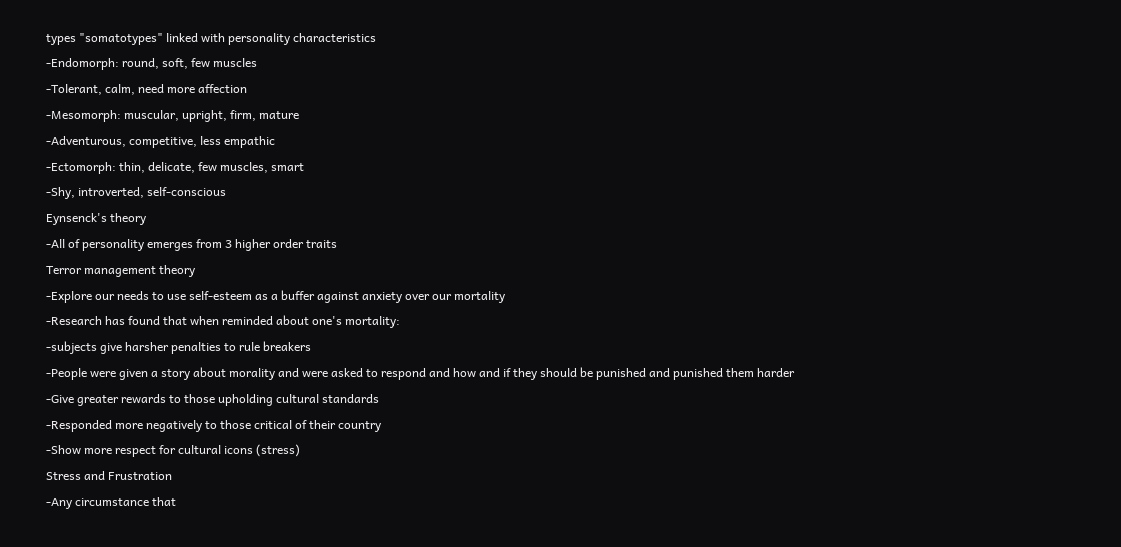types "somatotypes" linked with personality characteristics
-Endomorph: round, soft, few muscles
-Tolerant, calm, need more affection
-Mesomorph: muscular, upright, firm, mature
-Adventurous, competitive, less empathic
-Ectomorph: thin, delicate, few muscles, smart
-Shy, introverted, self-conscious
Eynsenck's theory
-All of personality emerges from 3 higher order traits
Terror management theory
-Explore our needs to use self-esteem as a buffer against anxiety over our mortality
-Research has found that when reminded about one's mortality:
-subjects give harsher penalties to rule breakers
-People were given a story about morality and were asked to respond and how and if they should be punished and punished them harder
-Give greater rewards to those upholding cultural standards
-Responded more negatively to those critical of their country
-Show more respect for cultural icons (stress)
Stress and Frustration
-Any circumstance that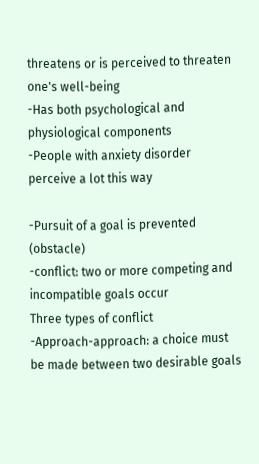threatens or is perceived to threaten one's well-being
-Has both psychological and physiological components
-People with anxiety disorder perceive a lot this way

-Pursuit of a goal is prevented (obstacle)
-conflict: two or more competing and incompatible goals occur
Three types of conflict
-Approach-approach: a choice must be made between two desirable goals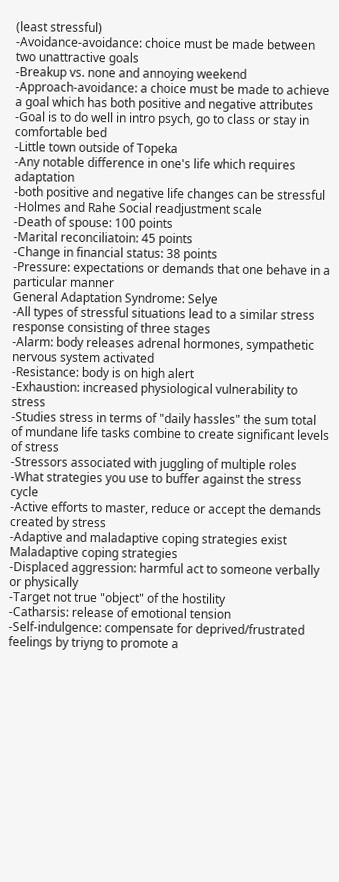(least stressful)
-Avoidance-avoidance: choice must be made between two unattractive goals
-Breakup vs. none and annoying weekend
-Approach-avoidance: a choice must be made to achieve a goal which has both positive and negative attributes
-Goal is to do well in intro psych, go to class or stay in comfortable bed
-Little town outside of Topeka
-Any notable difference in one's life which requires adaptation
-both positive and negative life changes can be stressful
-Holmes and Rahe Social readjustment scale
-Death of spouse: 100 points
-Marital reconciliatoin: 45 points
-Change in financial status: 38 points
-Pressure: expectations or demands that one behave in a particular manner
General Adaptation Syndrome: Selye
-All types of stressful situations lead to a similar stress response consisting of three stages
-Alarm: body releases adrenal hormones, sympathetic nervous system activated
-Resistance: body is on high alert
-Exhaustion: increased physiological vulnerability to stress
-Studies stress in terms of "daily hassles" the sum total of mundane life tasks combine to create significant levels of stress
-Stressors associated with juggling of multiple roles
-What strategies you use to buffer against the stress cycle
-Active efforts to master, reduce or accept the demands created by stress
-Adaptive and maladaptive coping strategies exist
Maladaptive coping strategies
-Displaced aggression: harmful act to someone verbally or physically
-Target not true "object" of the hostility
-Catharsis: release of emotional tension
-Self-indulgence: compensate for deprived/frustrated feelings by triyng to promote a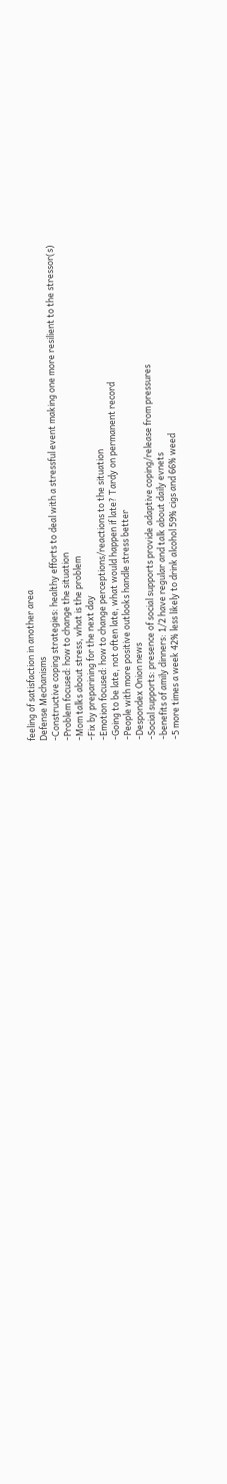feeling of satisfaction in another area
Defense Mechanisms
-Constructive coping strategies: healthy efforts to deal with a stressful event making one more resilient to the stressor(s)
-Problem focused: how to change the situation
-Mom talks about stress, what is the problem
-Fix by preparining for the next day
-Emotion focused: how to change perceptions/reactions to the situation
-Going to be late, not often late, what would happen if late? Tardy on permanent record
-People with more positive outlooks handle stress better
-Despondex Onion news
-Social supports: presence of social supports provide adaptive coping/release from pressures
-benefits of amily dinners: 1/2 have regular and talk about daily evnets
-5 more times a week 42% less likely to drink alcohol 59% cigs and 66% weed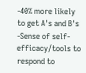-40% more likely to get A's and B's
-Sense of self-efficacy/tools to respond to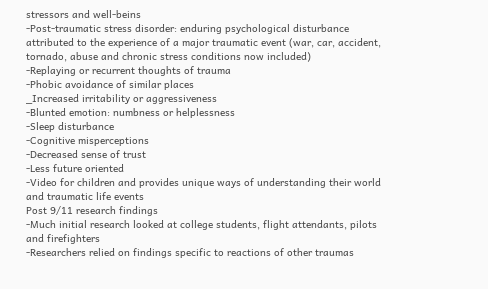stressors and well-beins
-Post-traumatic stress disorder: enduring psychological disturbance attributed to the experience of a major traumatic event (war, car, accident, tornado, abuse and chronic stress conditions now included)
-Replaying or recurrent thoughts of trauma
-Phobic avoidance of similar places
_Increased irritability or aggressiveness
-Blunted emotion: numbness or helplessness
-Sleep disturbance
-Cognitive misperceptions
-Decreased sense of trust
-Less future oriented
-Video for children and provides unique ways of understanding their world and traumatic life events
Post 9/11 research findings
-Much initial research looked at college students, flight attendants, pilots and firefighters
-Researchers relied on findings specific to reactions of other traumas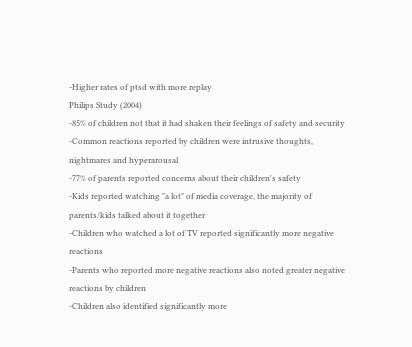-Higher rates of ptsd with more replay
Philips Study (2004)
-85% of children not that it had shaken their feelings of safety and security
-Common reactions reported by children were intrusive thoughts, nightmares and hyperarousal
-77% of parents reported concerns about their children's safety
-Kids reported watching "a lot" of media coverage, the majority of parents/kids talked about it together
-Children who watched a lot of TV reported significantly more negative reactions
-Parents who reported more negative reactions also noted greater negative reactions by children
-Children also identified significantly more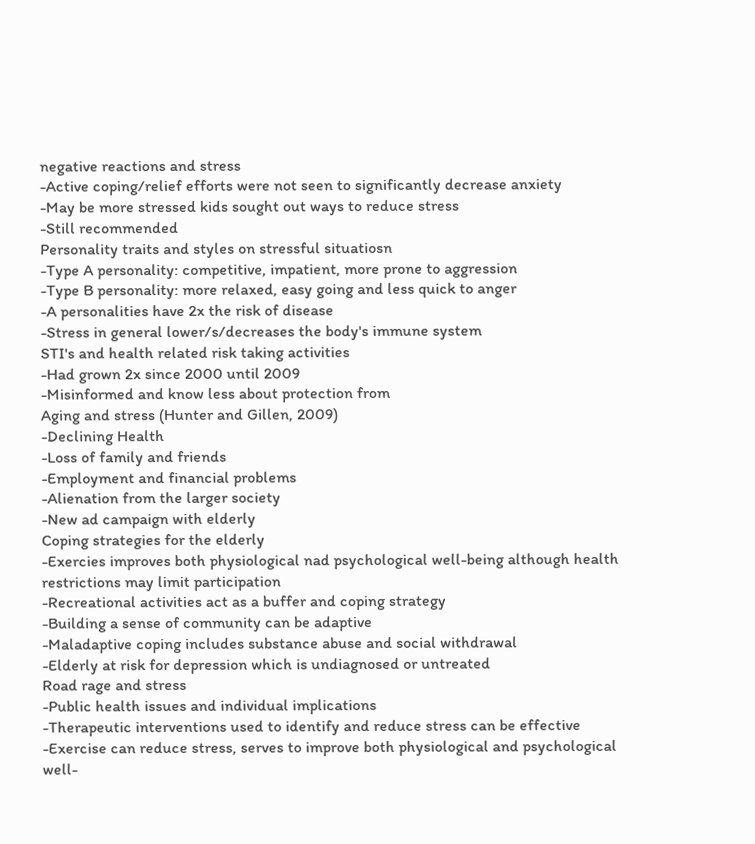negative reactions and stress
-Active coping/relief efforts were not seen to significantly decrease anxiety
-May be more stressed kids sought out ways to reduce stress
-Still recommended
Personality traits and styles on stressful situatiosn
-Type A personality: competitive, impatient, more prone to aggression
-Type B personality: more relaxed, easy going and less quick to anger
-A personalities have 2x the risk of disease
-Stress in general lower/s/decreases the body's immune system
STI's and health related risk taking activities
-Had grown 2x since 2000 until 2009
-Misinformed and know less about protection from
Aging and stress (Hunter and Gillen, 2009)
-Declining Health
-Loss of family and friends
-Employment and financial problems
-Alienation from the larger society
-New ad campaign with elderly
Coping strategies for the elderly
-Exercies improves both physiological nad psychological well-being although health restrictions may limit participation
-Recreational activities act as a buffer and coping strategy
-Building a sense of community can be adaptive
-Maladaptive coping includes substance abuse and social withdrawal
-Elderly at risk for depression which is undiagnosed or untreated
Road rage and stress
-Public health issues and individual implications
-Therapeutic interventions used to identify and reduce stress can be effective
-Exercise can reduce stress, serves to improve both physiological and psychological well-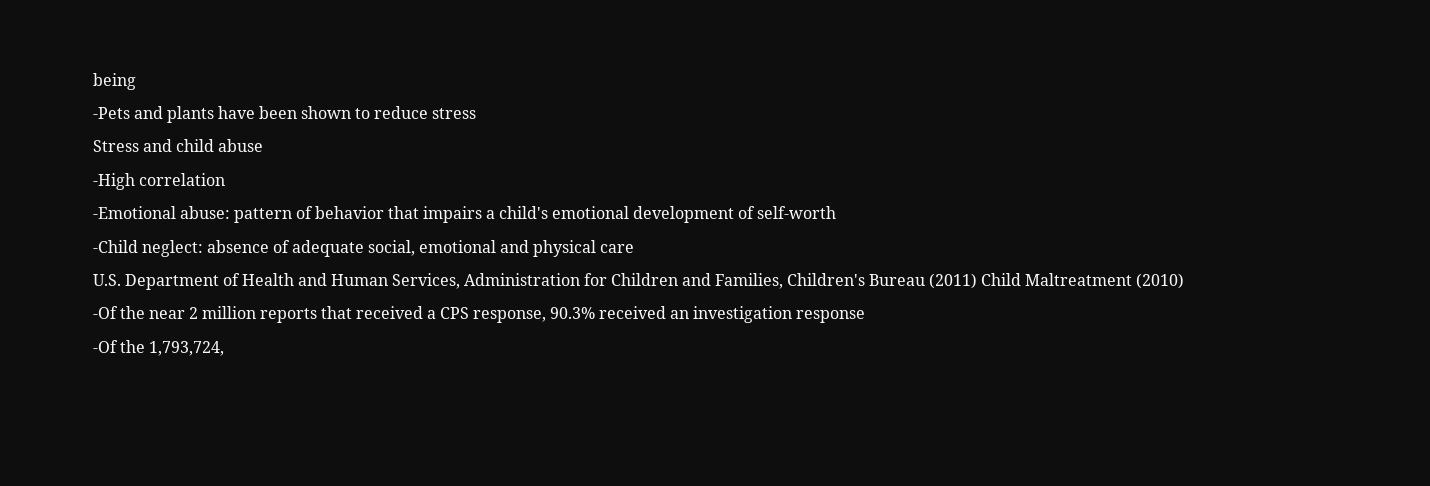being
-Pets and plants have been shown to reduce stress
Stress and child abuse
-High correlation
-Emotional abuse: pattern of behavior that impairs a child's emotional development of self-worth
-Child neglect: absence of adequate social, emotional and physical care
U.S. Department of Health and Human Services, Administration for Children and Families, Children's Bureau (2011) Child Maltreatment (2010)
-Of the near 2 million reports that received a CPS response, 90.3% received an investigation response
-Of the 1,793,724,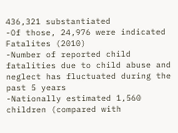436,321 substantiated
-Of those, 24,976 were indicated
Fatalites (2010)
-Number of reported child fatalities due to child abuse and neglect has fluctuated during the past 5 years
-Nationally estimated 1,560 children (compared with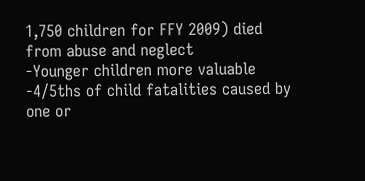1,750 children for FFY 2009) died from abuse and neglect
-Younger children more valuable
-4/5ths of child fatalities caused by one or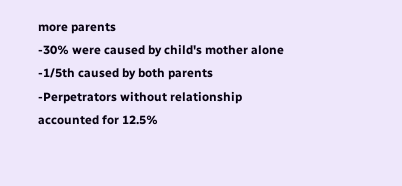more parents
-30% were caused by child's mother alone
-1/5th caused by both parents
-Perpetrators without relationship accounted for 12.5%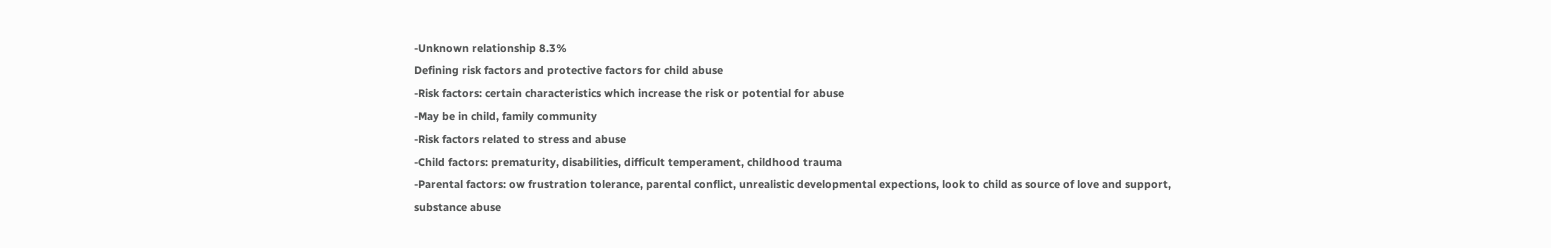-Unknown relationship 8.3%
Defining risk factors and protective factors for child abuse
-Risk factors: certain characteristics which increase the risk or potential for abuse
-May be in child, family community
-Risk factors related to stress and abuse
-Child factors: prematurity, disabilities, difficult temperament, childhood trauma
-Parental factors: ow frustration tolerance, parental conflict, unrealistic developmental expections, look to child as source of love and support, substance abuse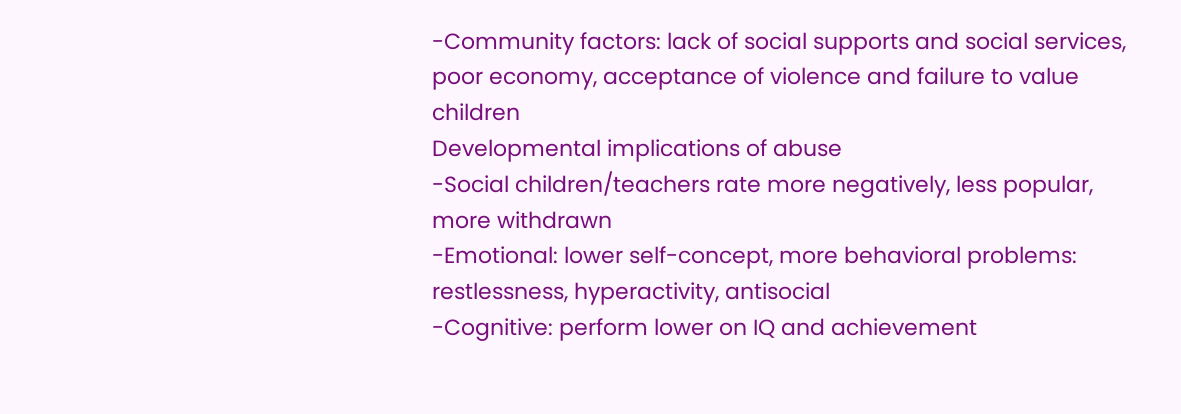-Community factors: lack of social supports and social services, poor economy, acceptance of violence and failure to value children
Developmental implications of abuse
-Social children/teachers rate more negatively, less popular, more withdrawn
-Emotional: lower self-concept, more behavioral problems: restlessness, hyperactivity, antisocial
-Cognitive: perform lower on IQ and achievement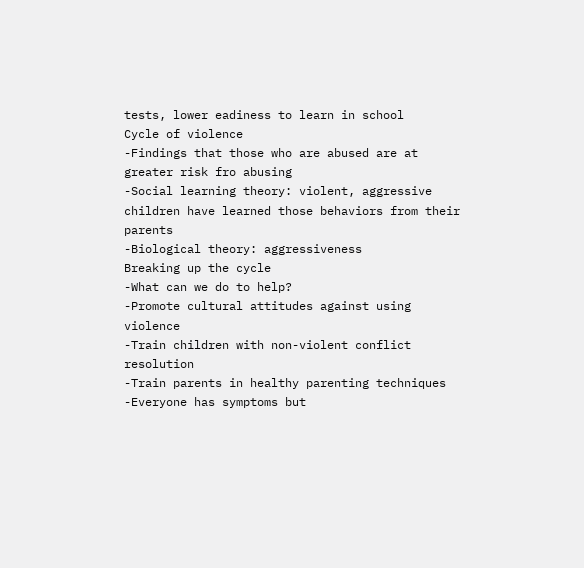tests, lower eadiness to learn in school
Cycle of violence
-Findings that those who are abused are at greater risk fro abusing
-Social learning theory: violent, aggressive children have learned those behaviors from their parents
-Biological theory: aggressiveness
Breaking up the cycle
-What can we do to help?
-Promote cultural attitudes against using violence
-Train children with non-violent conflict resolution
-Train parents in healthy parenting techniques
-Everyone has symptoms but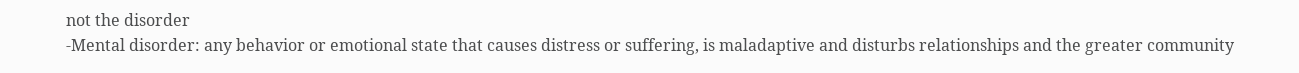not the disorder
-Mental disorder: any behavior or emotional state that causes distress or suffering, is maladaptive and disturbs relationships and the greater community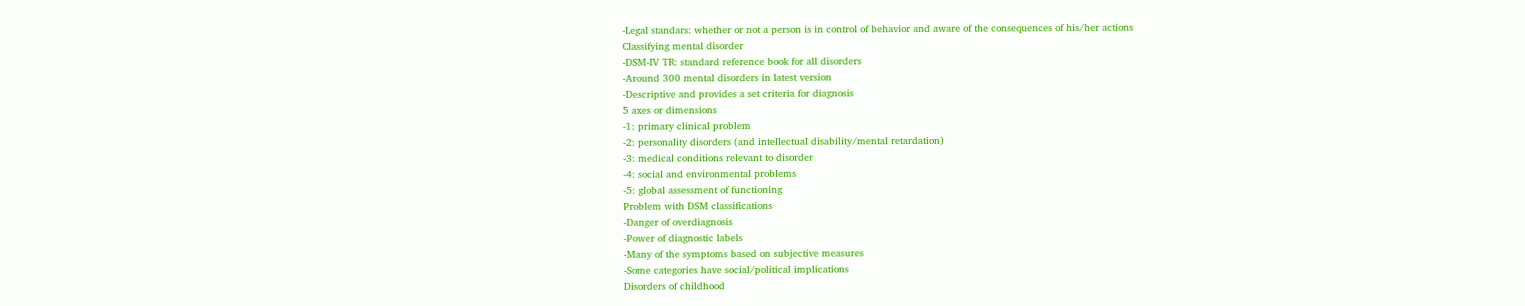-Legal standars: whether or not a person is in control of behavior and aware of the consequences of his/her actions
Classifying mental disorder
-DSM-IV TR: standard reference book for all disorders
-Around 300 mental disorders in latest version
-Descriptive and provides a set criteria for diagnosis
5 axes or dimensions
-1: primary clinical problem
-2: personality disorders (and intellectual disability/mental retardation)
-3: medical conditions relevant to disorder
-4: social and environmental problems
-5: global assessment of functioning
Problem with DSM classifications
-Danger of overdiagnosis
-Power of diagnostic labels
-Many of the symptoms based on subjective measures
-Some categories have social/political implications
Disorders of childhood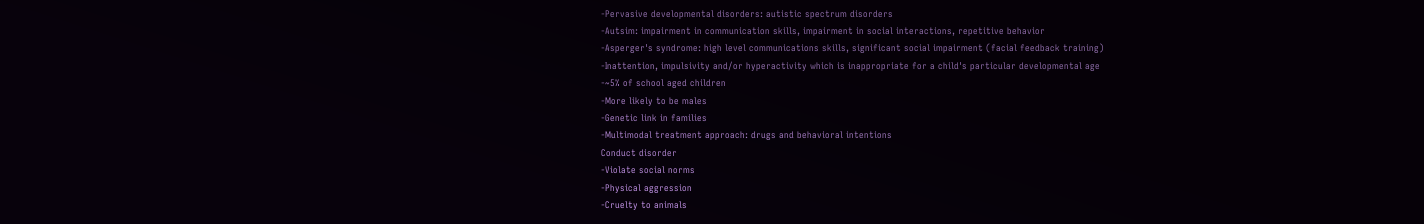-Pervasive developmental disorders: autistic spectrum disorders
-Autsim: impairment in communication skills, impairment in social interactions, repetitive behavior
-Asperger's syndrome: high level communications skills, significant social impairment (facial feedback training)
-Inattention, impulsivity and/or hyperactivity which is inappropriate for a child's particular developmental age
-~5% of school aged children
-More likely to be males
-Genetic link in families
-Multimodal treatment approach: drugs and behavioral intentions
Conduct disorder
-Violate social norms
-Physical aggression
-Cruelty to animals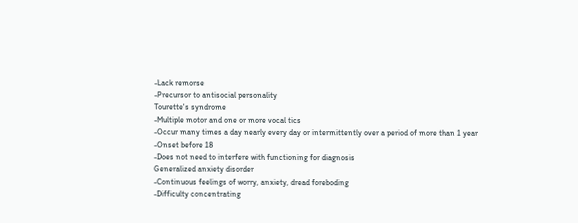-Lack remorse
-Precursor to antisocial personality
Tourette's syndrome
-Multiple motor and one or more vocal tics
-Occur many times a day nearly every day or intermittently over a period of more than 1 year
-Onset before 18
-Does not need to interfere with functioning for diagnosis
Generalized anxiety disorder
-Continuous feelings of worry, anxiety, dread foreboding
-Difficulty concentrating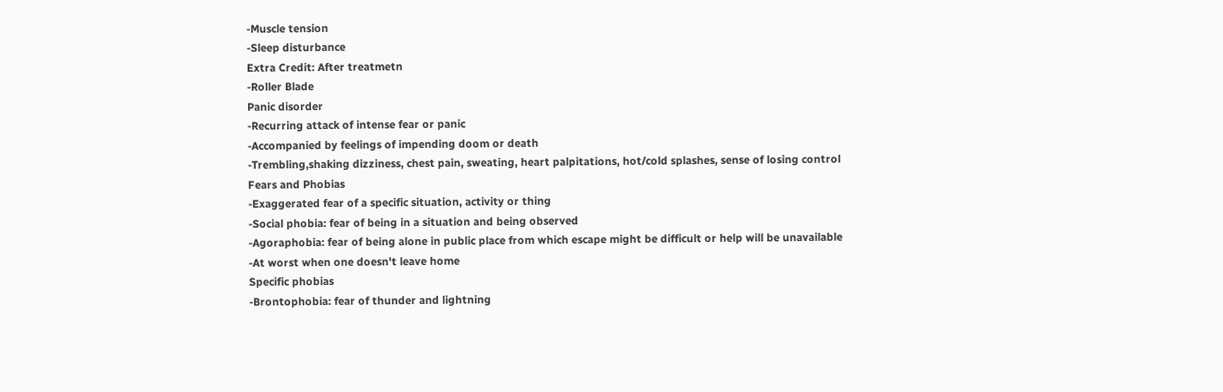-Muscle tension
-Sleep disturbance
Extra Credit: After treatmetn
-Roller Blade
Panic disorder
-Recurring attack of intense fear or panic
-Accompanied by feelings of impending doom or death
-Trembling,shaking dizziness, chest pain, sweating, heart palpitations, hot/cold splashes, sense of losing control
Fears and Phobias
-Exaggerated fear of a specific situation, activity or thing
-Social phobia: fear of being in a situation and being observed
-Agoraphobia: fear of being alone in public place from which escape might be difficult or help will be unavailable
-At worst when one doesn't leave home
Specific phobias
-Brontophobia: fear of thunder and lightning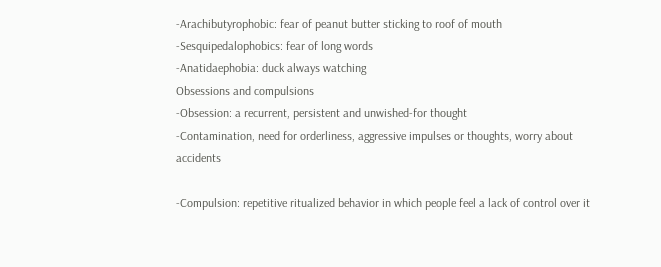-Arachibutyrophobic: fear of peanut butter sticking to roof of mouth
-Sesquipedalophobics: fear of long words
-Anatidaephobia: duck always watching
Obsessions and compulsions
-Obsession: a recurrent, persistent and unwished-for thought
-Contamination, need for orderliness, aggressive impulses or thoughts, worry about accidents

-Compulsion: repetitive ritualized behavior in which people feel a lack of control over it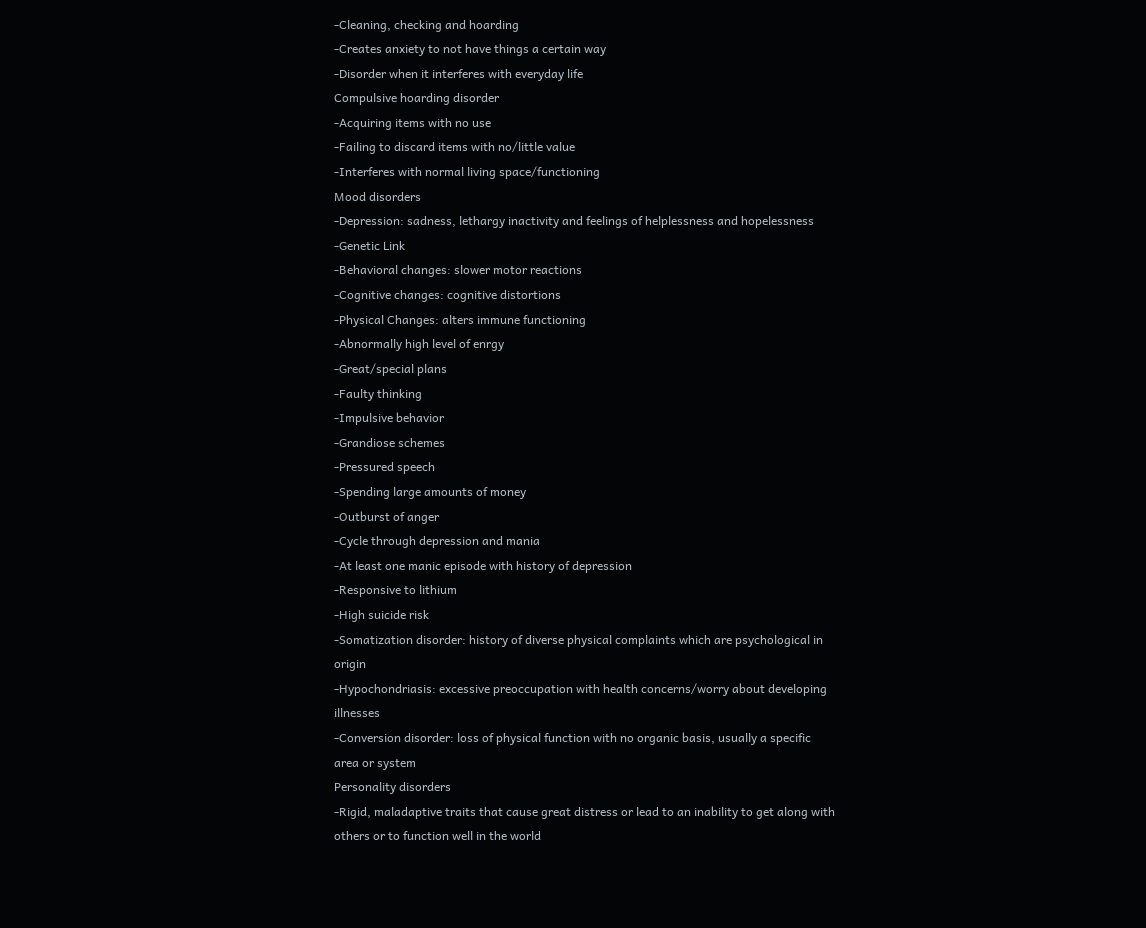-Cleaning, checking and hoarding
-Creates anxiety to not have things a certain way
-Disorder when it interferes with everyday life
Compulsive hoarding disorder
-Acquiring items with no use
-Failing to discard items with no/little value
-Interferes with normal living space/functioning
Mood disorders
-Depression: sadness, lethargy inactivity and feelings of helplessness and hopelessness
-Genetic Link
-Behavioral changes: slower motor reactions
-Cognitive changes: cognitive distortions
-Physical Changes: alters immune functioning
-Abnormally high level of enrgy
-Great/special plans
-Faulty thinking
-Impulsive behavior
-Grandiose schemes
-Pressured speech
-Spending large amounts of money
-Outburst of anger
-Cycle through depression and mania
-At least one manic episode with history of depression
-Responsive to lithium
-High suicide risk
-Somatization disorder: history of diverse physical complaints which are psychological in origin
-Hypochondriasis: excessive preoccupation with health concerns/worry about developing illnesses
-Conversion disorder: loss of physical function with no organic basis, usually a specific area or system
Personality disorders
-Rigid, maladaptive traits that cause great distress or lead to an inability to get along with others or to function well in the world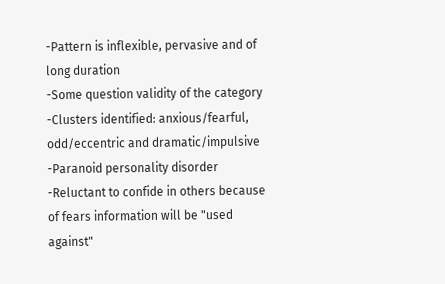-Pattern is inflexible, pervasive and of long duration
-Some question validity of the category
-Clusters identified: anxious/fearful, odd/eccentric and dramatic/impulsive
-Paranoid personality disorder
-Reluctant to confide in others because of fears information will be "used against"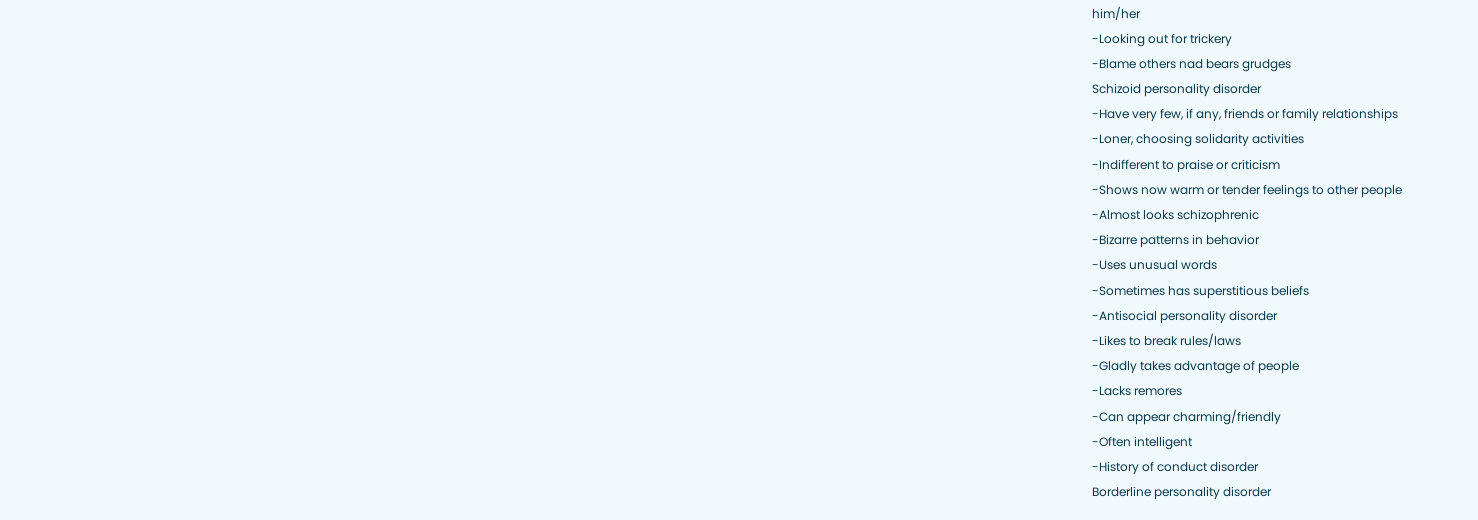him/her
-Looking out for trickery
-Blame others nad bears grudges
Schizoid personality disorder
-Have very few, if any, friends or family relationships
-Loner, choosing solidarity activities
-Indifferent to praise or criticism
-Shows now warm or tender feelings to other people
-Almost looks schizophrenic
-Bizarre patterns in behavior
-Uses unusual words
-Sometimes has superstitious beliefs
-Antisocial personality disorder
-Likes to break rules/laws
-Gladly takes advantage of people
-Lacks remores
-Can appear charming/friendly
-Often intelligent
-History of conduct disorder
Borderline personality disorder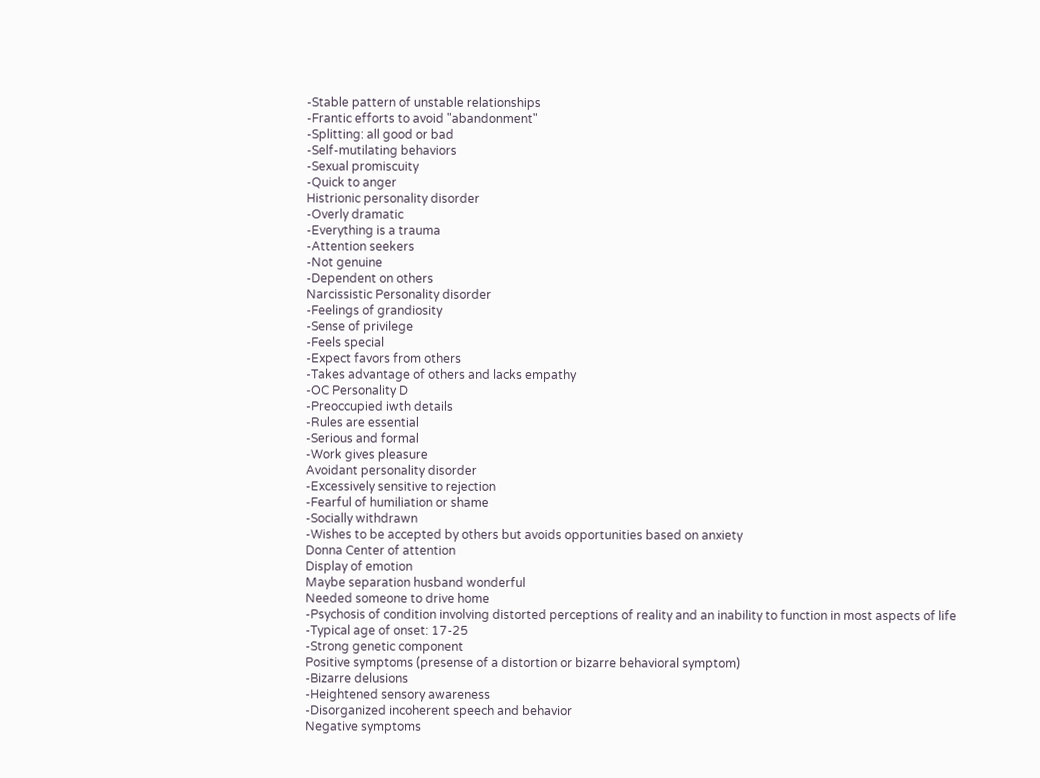-Stable pattern of unstable relationships
-Frantic efforts to avoid "abandonment"
-Splitting: all good or bad
-Self-mutilating behaviors
-Sexual promiscuity
-Quick to anger
Histrionic personality disorder
-Overly dramatic
-Everything is a trauma
-Attention seekers
-Not genuine
-Dependent on others
Narcissistic Personality disorder
-Feelings of grandiosity
-Sense of privilege
-Feels special
-Expect favors from others
-Takes advantage of others and lacks empathy
-OC Personality D
-Preoccupied iwth details
-Rules are essential
-Serious and formal
-Work gives pleasure
Avoidant personality disorder
-Excessively sensitive to rejection
-Fearful of humiliation or shame
-Socially withdrawn
-Wishes to be accepted by others but avoids opportunities based on anxiety
Donna Center of attention
Display of emotion
Maybe separation husband wonderful
Needed someone to drive home
-Psychosis of condition involving distorted perceptions of reality and an inability to function in most aspects of life
-Typical age of onset: 17-25
-Strong genetic component
Positive symptoms (presense of a distortion or bizarre behavioral symptom)
-Bizarre delusions
-Heightened sensory awareness
-Disorganized incoherent speech and behavior
Negative symptoms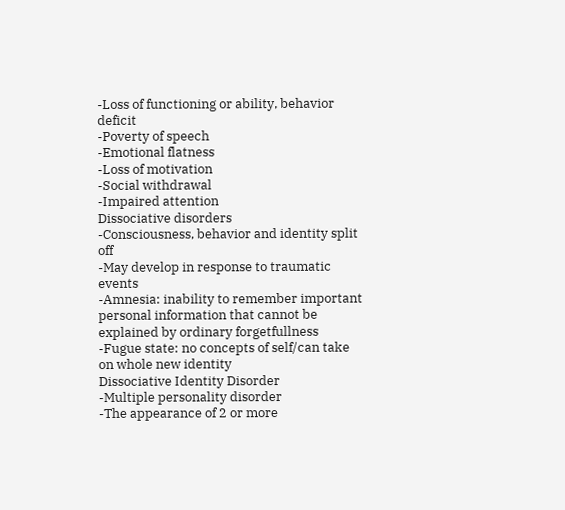-Loss of functioning or ability, behavior deficit
-Poverty of speech
-Emotional flatness
-Loss of motivation
-Social withdrawal
-Impaired attention
Dissociative disorders
-Consciousness, behavior and identity split off
-May develop in response to traumatic events
-Amnesia: inability to remember important personal information that cannot be explained by ordinary forgetfullness
-Fugue state: no concepts of self/can take on whole new identity
Dissociative Identity Disorder
-Multiple personality disorder
-The appearance of 2 or more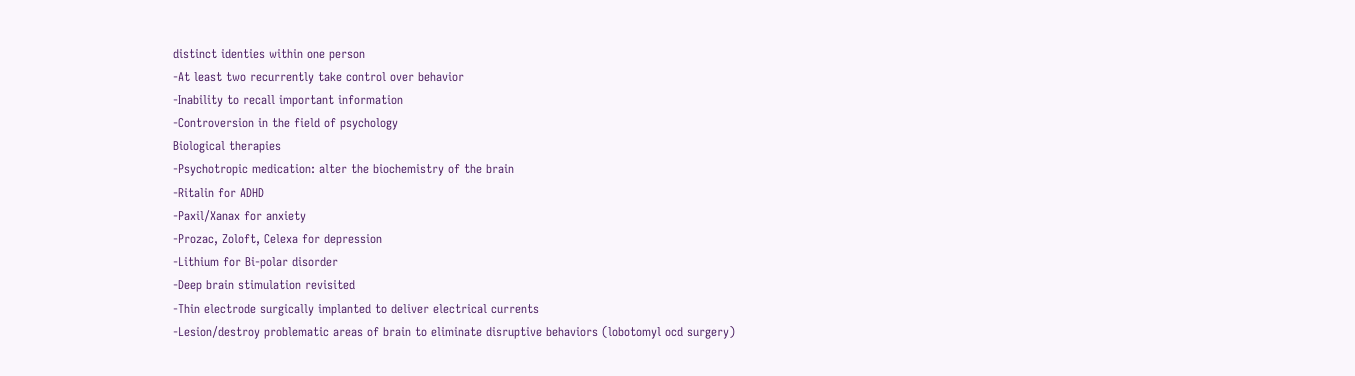distinct identies within one person
-At least two recurrently take control over behavior
-Inability to recall important information
-Controversion in the field of psychology
Biological therapies
-Psychotropic medication: alter the biochemistry of the brain
-Ritalin for ADHD
-Paxil/Xanax for anxiety
-Prozac, Zoloft, Celexa for depression
-Lithium for Bi-polar disorder
-Deep brain stimulation revisited
-Thin electrode surgically implanted to deliver electrical currents
-Lesion/destroy problematic areas of brain to eliminate disruptive behaviors (lobotomyl ocd surgery)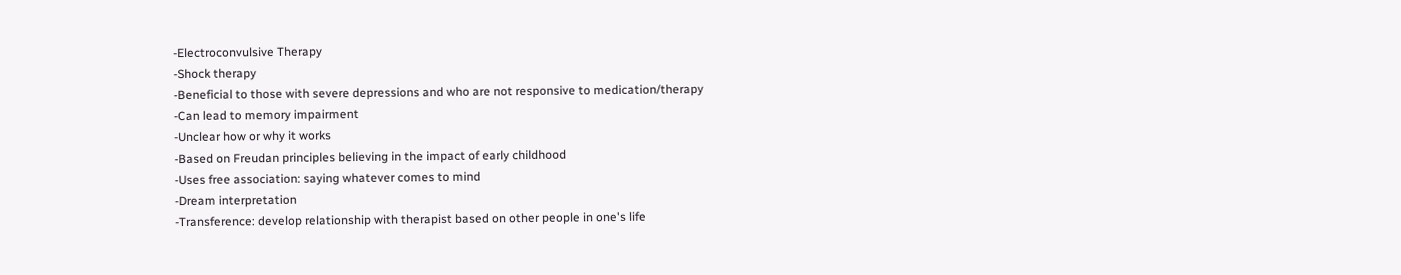-Electroconvulsive Therapy
-Shock therapy
-Beneficial to those with severe depressions and who are not responsive to medication/therapy
-Can lead to memory impairment
-Unclear how or why it works
-Based on Freudan principles believing in the impact of early childhood
-Uses free association: saying whatever comes to mind
-Dream interpretation
-Transference: develop relationship with therapist based on other people in one's life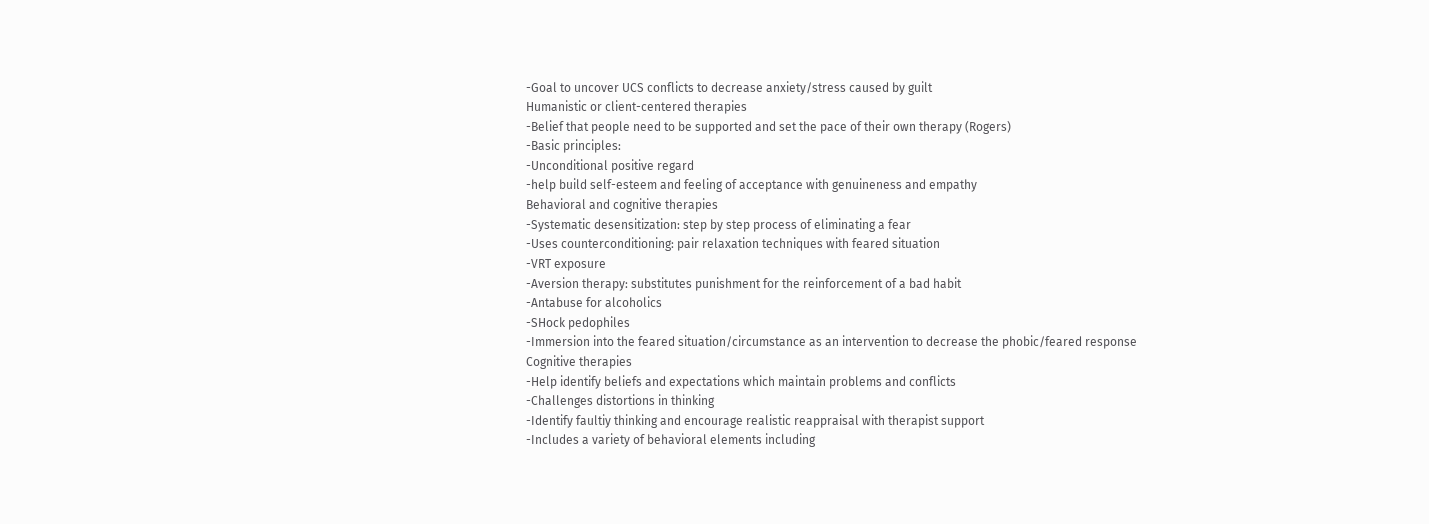-Goal to uncover UCS conflicts to decrease anxiety/stress caused by guilt
Humanistic or client-centered therapies
-Belief that people need to be supported and set the pace of their own therapy (Rogers)
-Basic principles:
-Unconditional positive regard
-help build self-esteem and feeling of acceptance with genuineness and empathy
Behavioral and cognitive therapies
-Systematic desensitization: step by step process of eliminating a fear
-Uses counterconditioning: pair relaxation techniques with feared situation
-VRT exposure
-Aversion therapy: substitutes punishment for the reinforcement of a bad habit
-Antabuse for alcoholics
-SHock pedophiles
-Immersion into the feared situation/circumstance as an intervention to decrease the phobic/feared response
Cognitive therapies
-Help identify beliefs and expectations which maintain problems and conflicts
-Challenges distortions in thinking
-Identify faultiy thinking and encourage realistic reappraisal with therapist support
-Includes a variety of behavioral elements including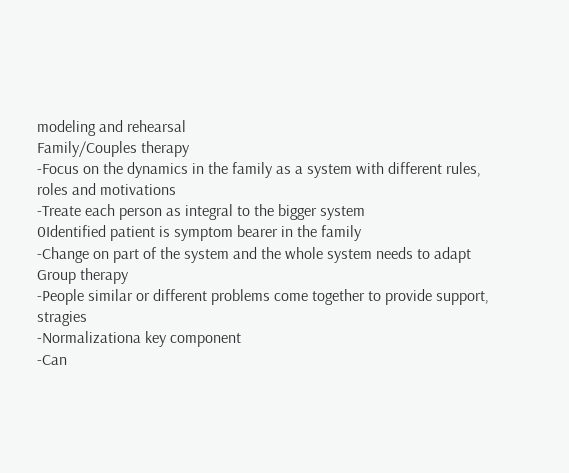modeling and rehearsal
Family/Couples therapy
-Focus on the dynamics in the family as a system with different rules, roles and motivations
-Treate each person as integral to the bigger system
0Identified patient is symptom bearer in the family
-Change on part of the system and the whole system needs to adapt
Group therapy
-People similar or different problems come together to provide support, stragies
-Normalizationa key component
-Can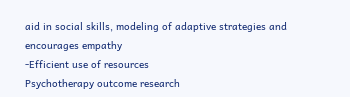aid in social skills, modeling of adaptive strategies and encourages empathy
-Efficient use of resources
Psychotherapy outcome research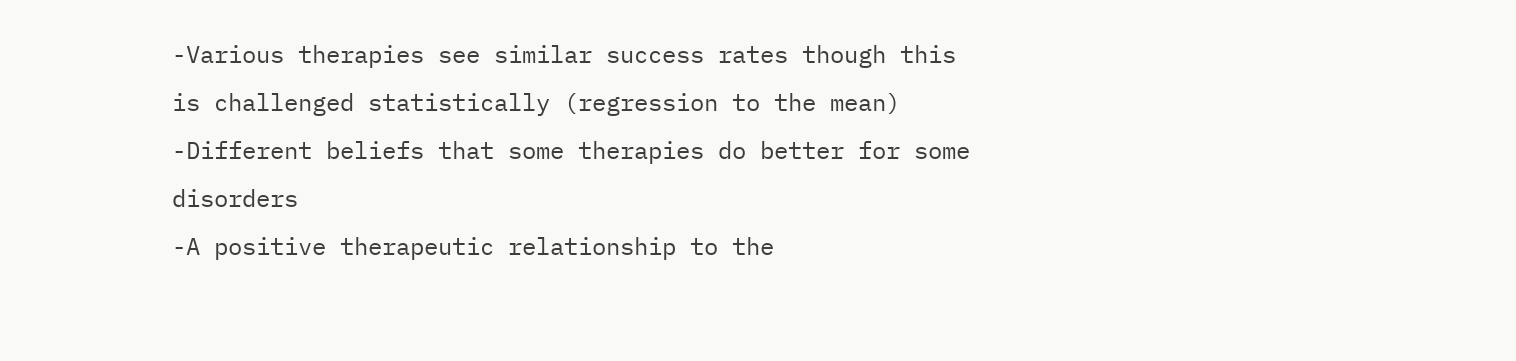-Various therapies see similar success rates though this is challenged statistically (regression to the mean)
-Different beliefs that some therapies do better for some disorders
-A positive therapeutic relationship to the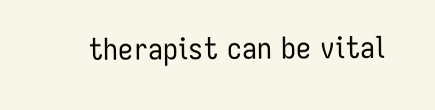therapist can be vital